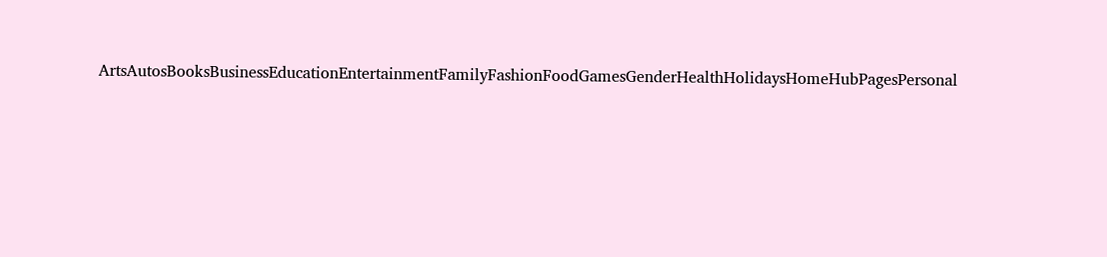ArtsAutosBooksBusinessEducationEntertainmentFamilyFashionFoodGamesGenderHealthHolidaysHomeHubPagesPersonal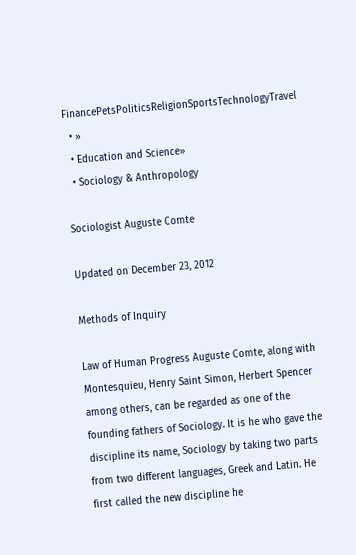FinancePetsPoliticsReligionSportsTechnologyTravel
  • »
  • Education and Science»
  • Sociology & Anthropology

Sociologist Auguste Comte

Updated on December 23, 2012

Methods of Inquiry

Law of Human Progress Auguste Comte, along with Montesquieu, Henry Saint Simon, Herbert Spencer among others, can be regarded as one of the founding fathers of Sociology. It is he who gave the discipline its name, Sociology by taking two parts from two different languages, Greek and Latin. He first called the new discipline he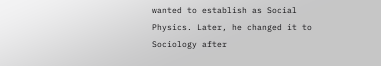wanted to establish as Social Physics. Later, he changed it to Sociology after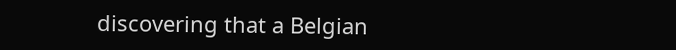discovering that a Belgian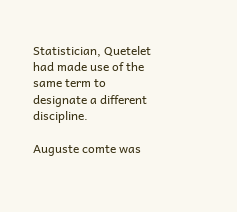Statistician, Quetelet had made use of the same term to designate a different discipline.

Auguste comte was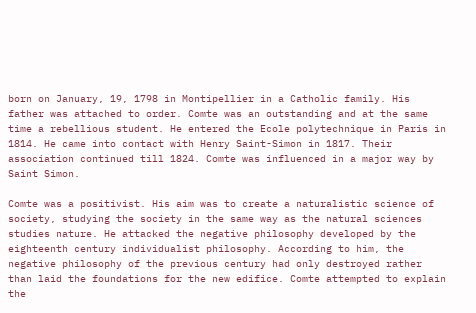born on January, 19, 1798 in Montipellier in a Catholic family. His father was attached to order. Comte was an outstanding and at the same time a rebellious student. He entered the Ecole polytechnique in Paris in 1814. He came into contact with Henry Saint-Simon in 1817. Their association continued till 1824. Comte was influenced in a major way by Saint Simon.

Comte was a positivist. His aim was to create a naturalistic science of society, studying the society in the same way as the natural sciences studies nature. He attacked the negative philosophy developed by the eighteenth century individualist philosophy. According to him, the negative philosophy of the previous century had only destroyed rather than laid the foundations for the new edifice. Comte attempted to explain the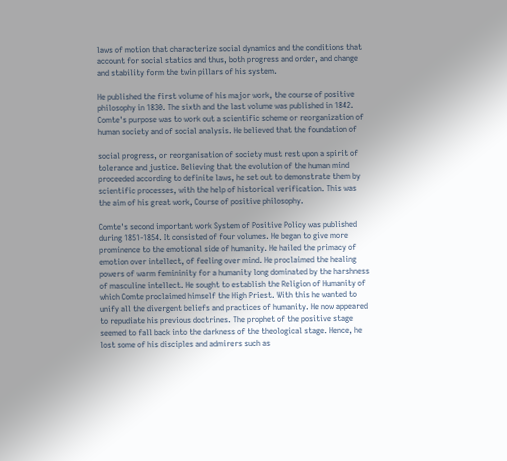laws of motion that characterize social dynamics and the conditions that account for social statics and thus, both progress and order, and change and stability form the twin pillars of his system.

He published the first volume of his major work, the course of positive philosophy in 1830. The sixth and the last volume was published in 1842. Comte's purpose was to work out a scientific scheme or reorganization of human society and of social analysis. He believed that the foundation of

social progress, or reorganisation of society must rest upon a spirit of tolerance and justice. Believing that the evolution of the human mind proceeded according to definite laws, he set out to demonstrate them by scientific processes, with the help of historical verification. This was the aim of his great work, Course of positive philosophy.

Comte's second important work System of Positive Policy was published during 1851-1854. It consisted of four volumes. He began to give more prominence to the emotional side of humanity. He hailed the primacy of emotion over intellect, of feeling over mind. He proclaimed the healing powers of warm femininity for a humanity long dominated by the harshness of masculine intellect. He sought to establish the Religion of Humanity of which Comte proclaimed himself the High Priest. With this he wanted to unify all the divergent beliefs and practices of humanity. He now appeared to repudiate his previous doctrines. The prophet of the positive stage seemed to fall back into the darkness of the theological stage. Hence, he lost some of his disciples and admirers such as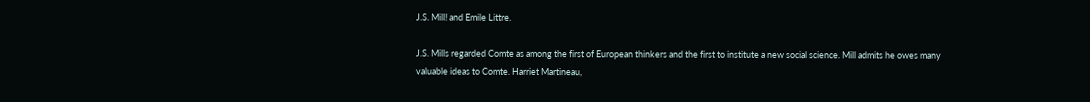J.S. Mill! and Emile Littre.

J.S. Mills regarded Comte as among the first of European thinkers and the first to institute a new social science. Mill admits he owes many valuable ideas to Comte. Harriet Martineau,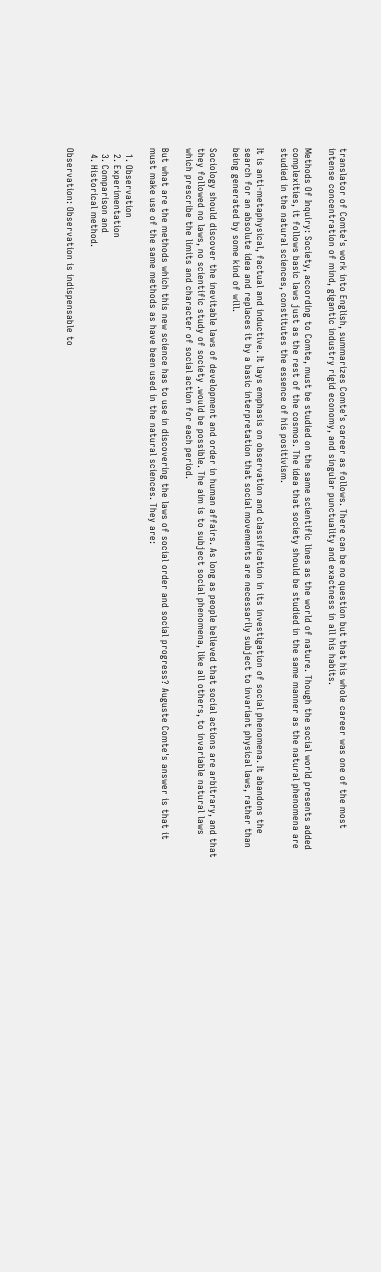translator of Comte's work into English, summarizes Comte's career as follows. There can be no question but that his whole career was one of the most intense concentration of mind, gigantic industry rigid economy, and singular punctuality and exactness in all his habits.

Methods Of Inquiry: Society, according to Comte, must be studied on the same scientific lines as the world of nature. Though the social world presents added complexities, it follows basic laws just as the rest of the cosmos. The idea that society should be studied in the same manner as the natural phenomena are studied in the natural sciences, constitutes the essence of his positivism.

It is anti-metaphysical, factual and inductive. It lays emphasis on observation and classification in its investigation of social phenomena. It abandons the search for an absolute idea and replaces it by a basic interpretation that social movements are necessarily subject to invariant physical laws, rather than being generated by some kind of will.

Sociology should discover the inevitable laws of development and order in human affairs. As long as people believed that social actions are arbitrary, and that they followed no laws, no scientific study of society .would be possible. The aim is to subject social phenomena, like all others, to invariable natural laws which prescribe the limits and character of social action for each period.

But what are the methods which this new science has to use in discovering the laws of social order and social progress? Auguste Comte's answer is that it must make use of the same methods as have been used in the natural sciences. They are:

  1. Observation
  2. Experimentation
  3. Comparison and
  4. Historical method.

Observation: Observation is indispensable to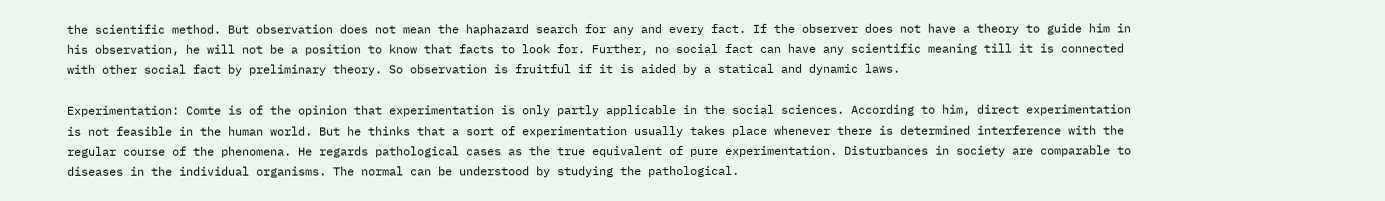the scientific method. But observation does not mean the haphazard search for any and every fact. If the observer does not have a theory to guide him in his observation, he will not be a position to know that facts to look for. Further, no social fact can have any scientific meaning till it is connected with other social fact by preliminary theory. So observation is fruitful if it is aided by a statical and dynamic laws.

Experimentation: Comte is of the opinion that experimentation is only partly applicable in the social sciences. According to him, direct experimentation is not feasible in the human world. But he thinks that a sort of experimentation usually takes place whenever there is determined interference with the regular course of the phenomena. He regards pathological cases as the true equivalent of pure experimentation. Disturbances in society are comparable to diseases in the individual organisms. The normal can be understood by studying the pathological.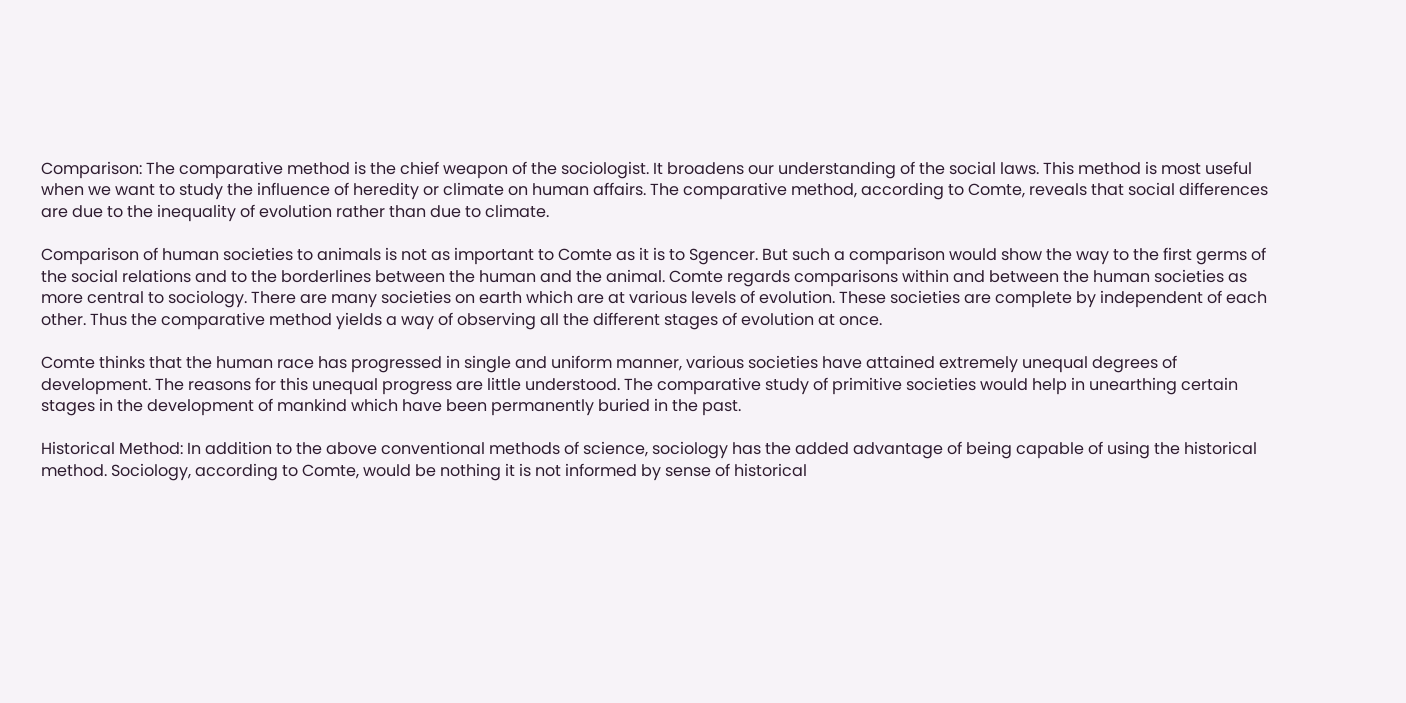Comparison: The comparative method is the chief weapon of the sociologist. It broadens our understanding of the social laws. This method is most useful when we want to study the influence of heredity or climate on human affairs. The comparative method, according to Comte, reveals that social differences are due to the inequality of evolution rather than due to climate.

Comparison of human societies to animals is not as important to Comte as it is to Sgencer. But such a comparison would show the way to the first germs of the social relations and to the borderlines between the human and the animal. Comte regards comparisons within and between the human societies as more central to sociology. There are many societies on earth which are at various levels of evolution. These societies are complete by independent of each other. Thus the comparative method yields a way of observing all the different stages of evolution at once.

Comte thinks that the human race has progressed in single and uniform manner, various societies have attained extremely unequal degrees of development. The reasons for this unequal progress are little understood. The comparative study of primitive societies would help in unearthing certain stages in the development of mankind which have been permanently buried in the past.

Historical Method: In addition to the above conventional methods of science, sociology has the added advantage of being capable of using the historical method. Sociology, according to Comte, would be nothing it is not informed by sense of historical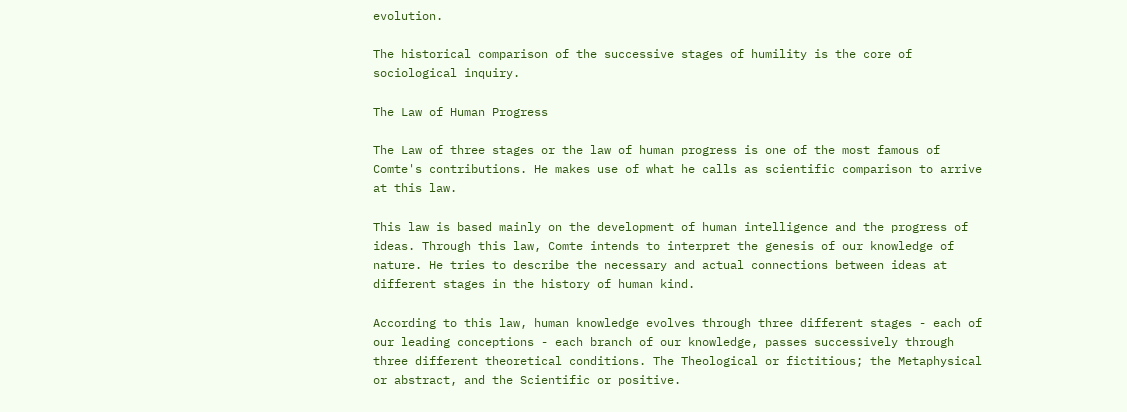evolution.

The historical comparison of the successive stages of humility is the core of sociological inquiry.

The Law of Human Progress

The Law of three stages or the law of human progress is one of the most famous of Comte's contributions. He makes use of what he calls as scientific comparison to arrive at this law.

This law is based mainly on the development of human intelligence and the progress of ideas. Through this law, Comte intends to interpret the genesis of our knowledge of nature. He tries to describe the necessary and actual connections between ideas at different stages in the history of human kind.

According to this law, human knowledge evolves through three different stages - each of our leading conceptions - each branch of our knowledge, passes successively through three different theoretical conditions. The Theological or fictitious; the Metaphysical or abstract, and the Scientific or positive.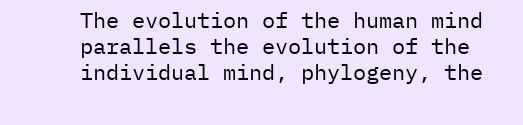The evolution of the human mind parallels the evolution of the individual mind, phylogeny, the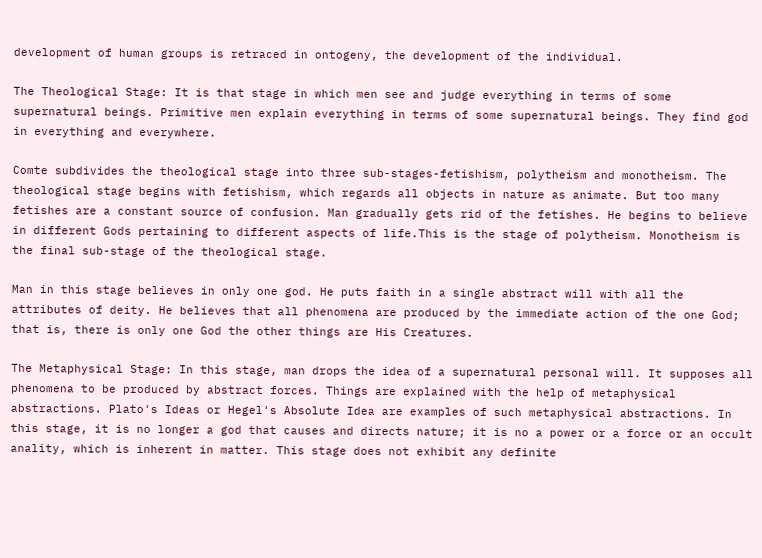development of human groups is retraced in ontogeny, the development of the individual.

The Theological Stage: It is that stage in which men see and judge everything in terms of some supernatural beings. Primitive men explain everything in terms of some supernatural beings. They find god in everything and everywhere.

Comte subdivides the theological stage into three sub-stages-fetishism, polytheism and monotheism. The theological stage begins with fetishism, which regards all objects in nature as animate. But too many fetishes are a constant source of confusion. Man gradually gets rid of the fetishes. He begins to believe in different Gods pertaining to different aspects of life.This is the stage of polytheism. Monotheism is the final sub-stage of the theological stage.

Man in this stage believes in only one god. He puts faith in a single abstract will with all the attributes of deity. He believes that all phenomena are produced by the immediate action of the one God; that is, there is only one God the other things are His Creatures.

The Metaphysical Stage: In this stage, man drops the idea of a supernatural personal will. It supposes all phenomena to be produced by abstract forces. Things are explained with the help of metaphysical abstractions. Plato's Ideas or Hegel's Absolute Idea are examples of such metaphysical abstractions. In this stage, it is no longer a god that causes and directs nature; it is no a power or a force or an occult anality, which is inherent in matter. This stage does not exhibit any definite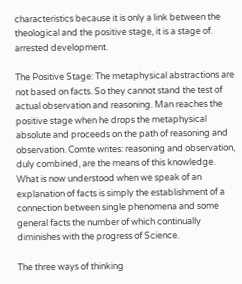characteristics because it is only a link between the theological and the positive stage, it is a stage of. arrested development.

The Positive Stage: The metaphysical abstractions are not based on facts. So they cannot stand the test of actual observation and reasoning. Man reaches the positive stage when he drops the metaphysical absolute and proceeds on the path of reasoning and observation. Comte writes: reasoning and observation, duly combined, are the means of this knowledge. What is now understood when we speak of an explanation of facts is simply the establishment of a connection between single phenomena and some general facts the number of which continually diminishes with the progress of Science.

The three ways of thinking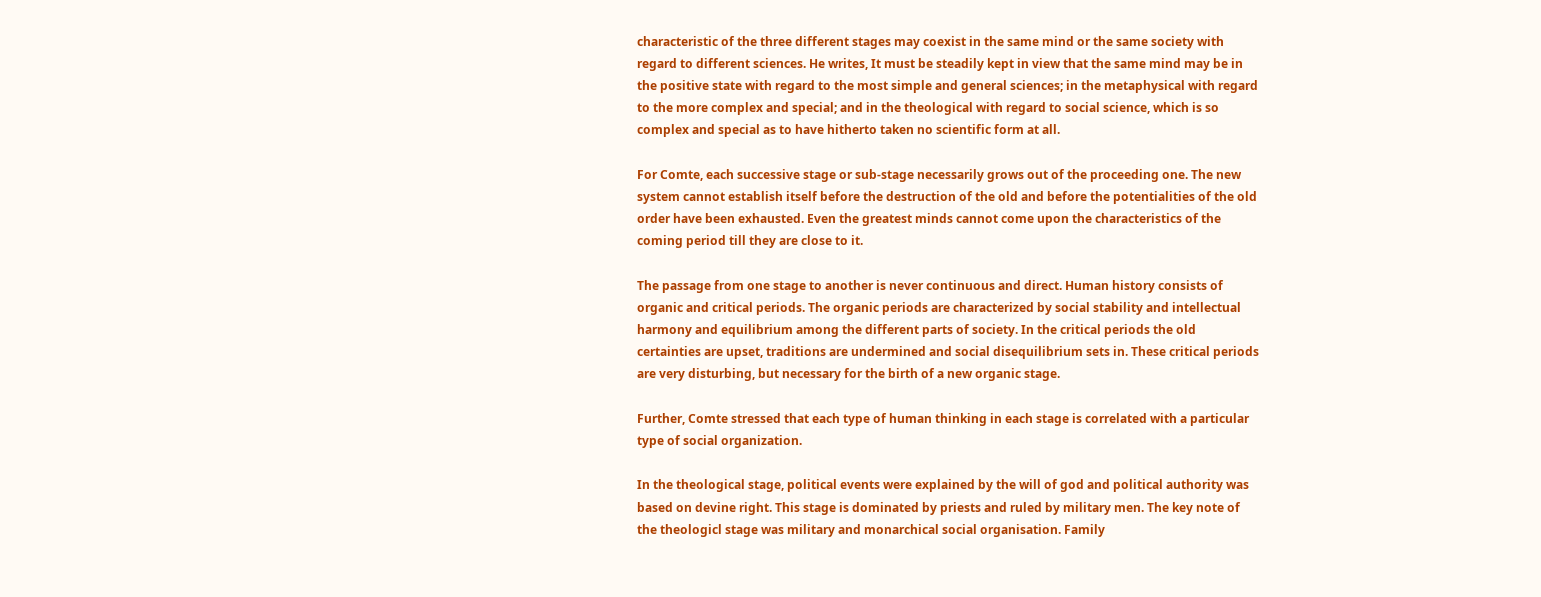characteristic of the three different stages may coexist in the same mind or the same society with regard to different sciences. He writes, It must be steadily kept in view that the same mind may be in the positive state with regard to the most simple and general sciences; in the metaphysical with regard to the more complex and special; and in the theological with regard to social science, which is so complex and special as to have hitherto taken no scientific form at all.

For Comte, each successive stage or sub-stage necessarily grows out of the proceeding one. The new system cannot establish itself before the destruction of the old and before the potentialities of the old order have been exhausted. Even the greatest minds cannot come upon the characteristics of the coming period till they are close to it.

The passage from one stage to another is never continuous and direct. Human history consists of organic and critical periods. The organic periods are characterized by social stability and intellectual harmony and equilibrium among the different parts of society. In the critical periods the old certainties are upset, traditions are undermined and social disequilibrium sets in. These critical periods are very disturbing, but necessary for the birth of a new organic stage.

Further, Comte stressed that each type of human thinking in each stage is correlated with a particular type of social organization.

In the theological stage, political events were explained by the will of god and political authority was based on devine right. This stage is dominated by priests and ruled by military men. The key note of the theologicl stage was military and monarchical social organisation. Family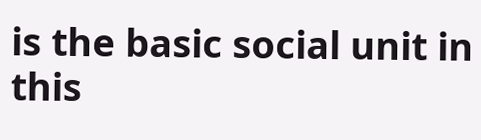is the basic social unit in this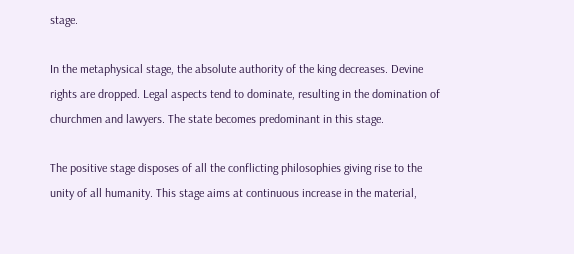stage.

In the metaphysical stage, the absolute authority of the king decreases. Devine rights are dropped. Legal aspects tend to dominate, resulting in the domination of churchmen and lawyers. The state becomes predominant in this stage.

The positive stage disposes of all the conflicting philosophies giving rise to the unity of all humanity. This stage aims at continuous increase in the material,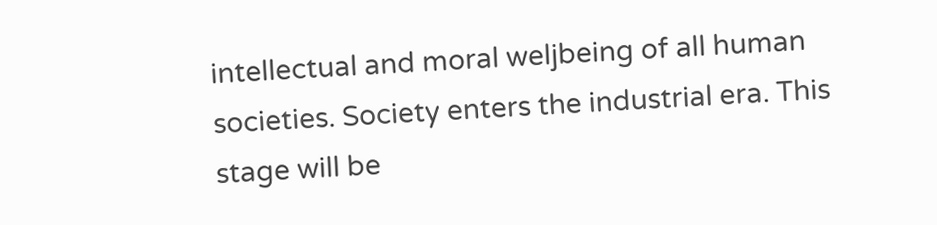intellectual and moral weljbeing of all human societies. Society enters the industrial era. This stage will be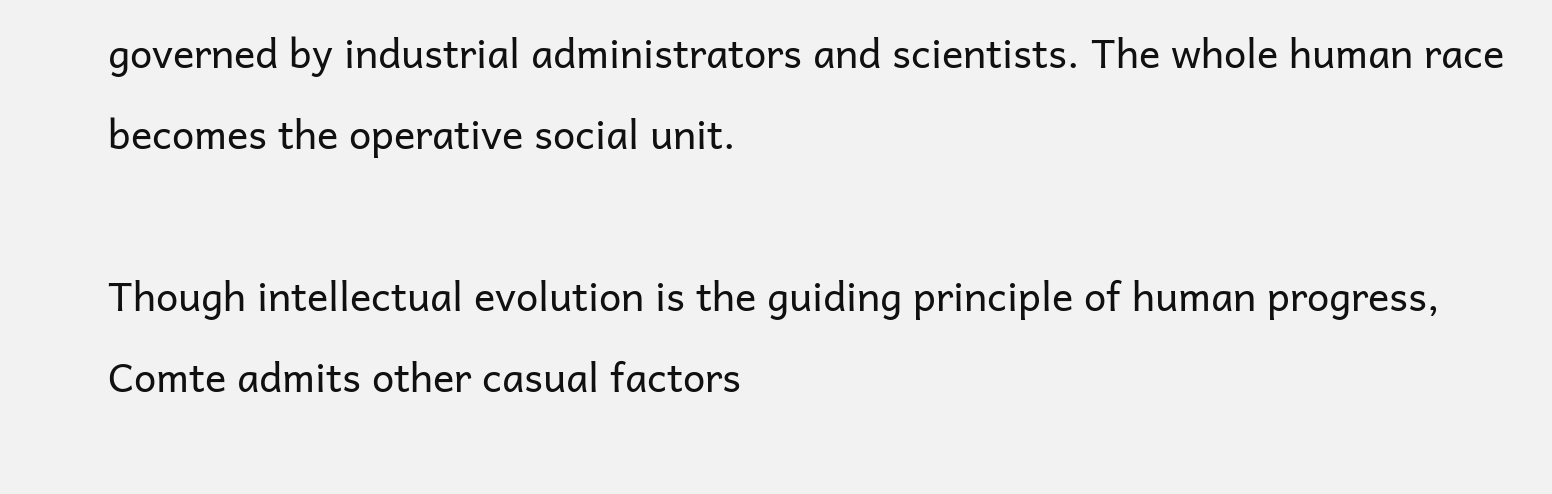governed by industrial administrators and scientists. The whole human race becomes the operative social unit.

Though intellectual evolution is the guiding principle of human progress, Comte admits other casual factors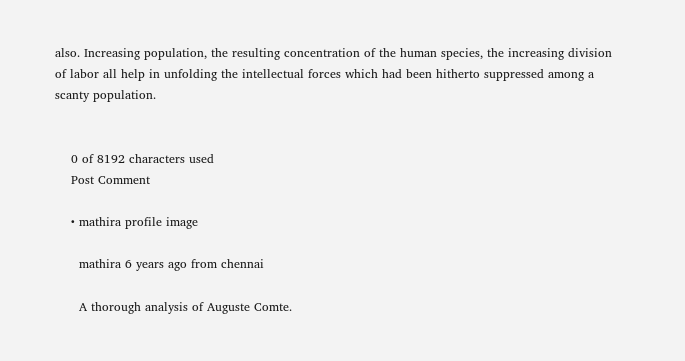also. Increasing population, the resulting concentration of the human species, the increasing division of labor all help in unfolding the intellectual forces which had been hitherto suppressed among a scanty population.


    0 of 8192 characters used
    Post Comment

    • mathira profile image

      mathira 6 years ago from chennai

      A thorough analysis of Auguste Comte.